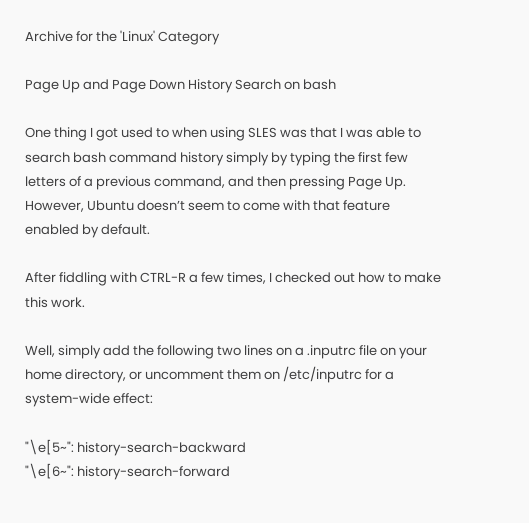Archive for the 'Linux' Category

Page Up and Page Down History Search on bash

One thing I got used to when using SLES was that I was able to search bash command history simply by typing the first few letters of a previous command, and then pressing Page Up. However, Ubuntu doesn’t seem to come with that feature enabled by default.

After fiddling with CTRL-R a few times, I checked out how to make this work.

Well, simply add the following two lines on a .inputrc file on your home directory, or uncomment them on /etc/inputrc for a system-wide effect:

"\e[5~": history-search-backward
"\e[6~": history-search-forward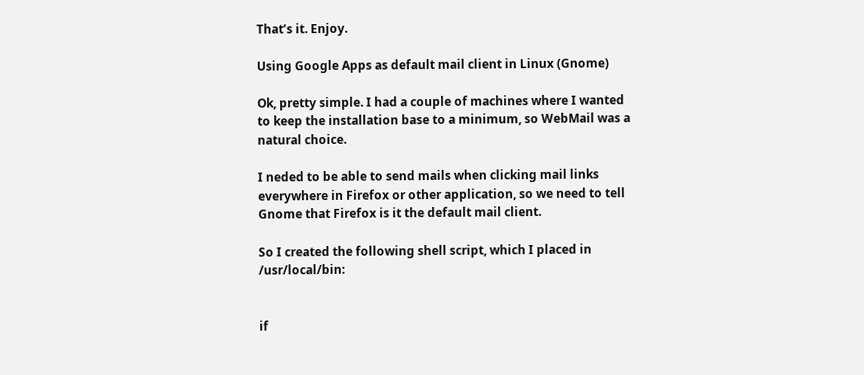That’s it. Enjoy.

Using Google Apps as default mail client in Linux (Gnome)

Ok, pretty simple. I had a couple of machines where I wanted to keep the installation base to a minimum, so WebMail was a natural choice.

I neded to be able to send mails when clicking mail links everywhere in Firefox or other application, so we need to tell Gnome that Firefox is it the default mail client.

So I created the following shell script, which I placed in /usr/local/bin:


if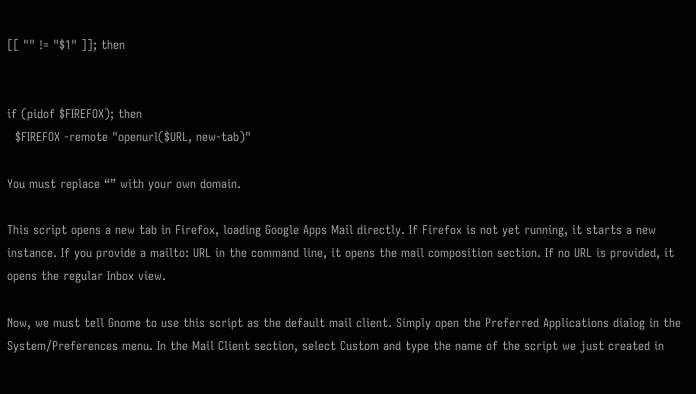[[ "" != "$1" ]]; then


if (pidof $FIREFOX); then
  $FIREFOX -remote "openurl($URL, new-tab)"

You must replace “” with your own domain.

This script opens a new tab in Firefox, loading Google Apps Mail directly. If Firefox is not yet running, it starts a new instance. If you provide a mailto: URL in the command line, it opens the mail composition section. If no URL is provided, it opens the regular Inbox view.

Now, we must tell Gnome to use this script as the default mail client. Simply open the Preferred Applications dialog in the System/Preferences menu. In the Mail Client section, select Custom and type the name of the script we just created in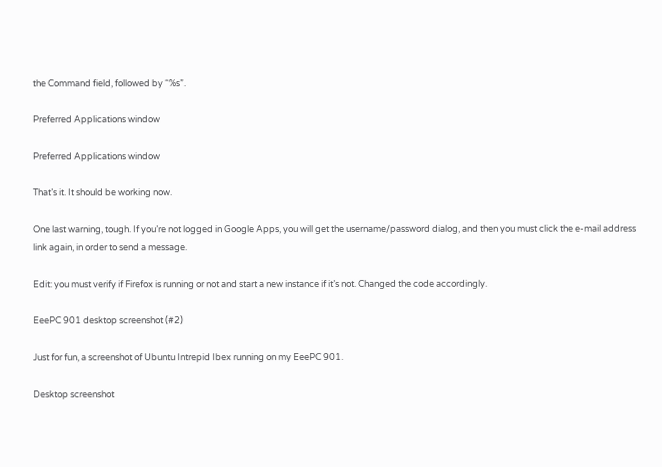the Command field, followed by “%s”.

Preferred Applications window

Preferred Applications window

That’s it. It should be working now.

One last warning, tough. If you’re not logged in Google Apps, you will get the username/password dialog, and then you must click the e-mail address link again, in order to send a message.

Edit: you must verify if Firefox is running or not and start a new instance if it’s not. Changed the code accordingly.

EeePC 901 desktop screenshot (#2)

Just for fun, a screenshot of Ubuntu Intrepid Ibex running on my EeePC 901.

Desktop screenshot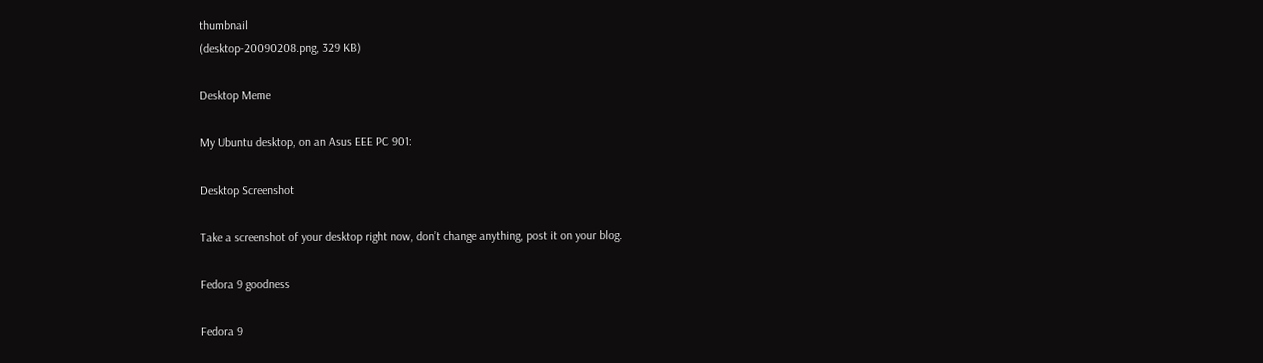thumbnail
(desktop-20090208.png, 329 KB)

Desktop Meme

My Ubuntu desktop, on an Asus EEE PC 901:

Desktop Screenshot

Take a screenshot of your desktop right now, don’t change anything, post it on your blog.

Fedora 9 goodness

Fedora 9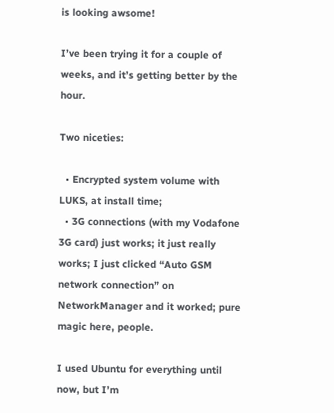is looking awsome!

I’ve been trying it for a couple of weeks, and it’s getting better by the hour.

Two niceties:

  • Encrypted system volume with LUKS, at install time;
  • 3G connections (with my Vodafone 3G card) just works; it just really works; I just clicked “Auto GSM network connection” on NetworkManager and it worked; pure magic here, people.

I used Ubuntu for everything until now, but I’m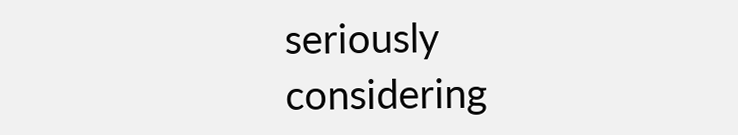seriously considering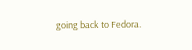going back to Fedora.